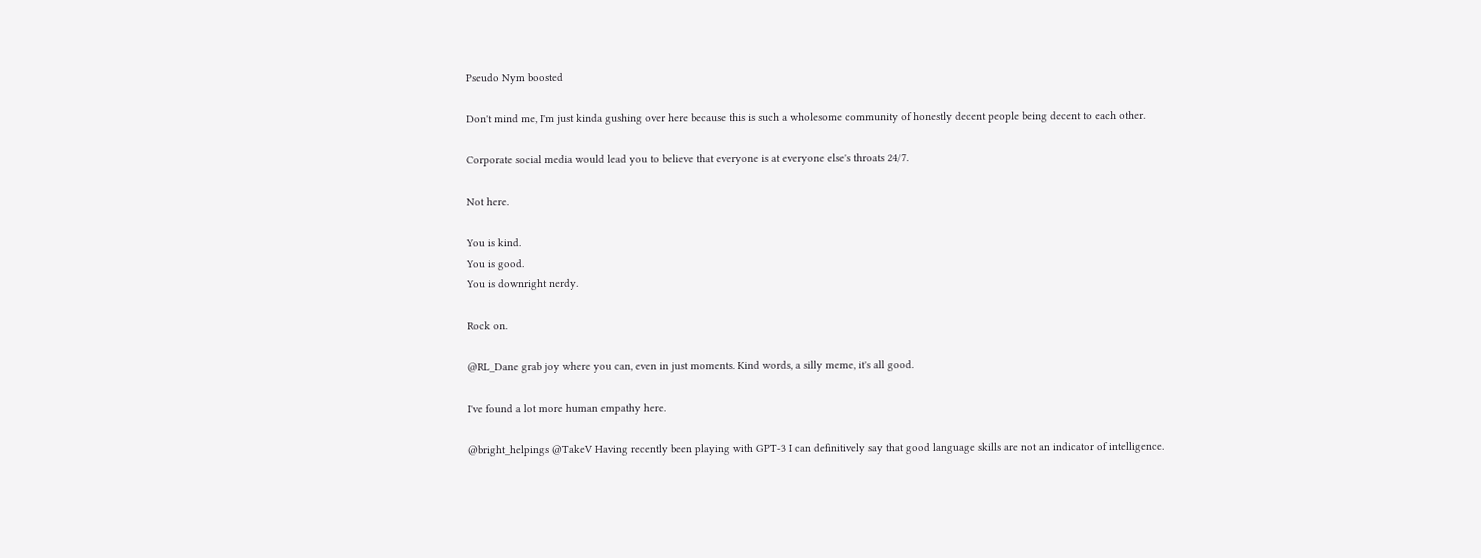Pseudo Nym boosted

Don't mind me, I'm just kinda gushing over here because this is such a wholesome community of honestly decent people being decent to each other.

Corporate social media would lead you to believe that everyone is at everyone else's throats 24/7.

Not here.

You is kind.
You is good.
You is downright nerdy.

Rock on.

@RL_Dane grab joy where you can, even in just moments. Kind words, a silly meme, it's all good.

I've found a lot more human empathy here.

@bright_helpings @TakeV Having recently been playing with GPT-3 I can definitively say that good language skills are not an indicator of intelligence.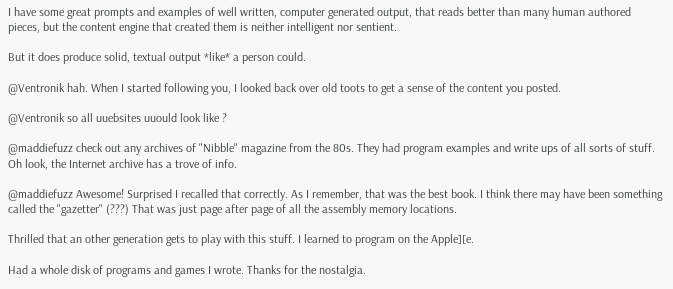I have some great prompts and examples of well written, computer generated output, that reads better than many human authored pieces, but the content engine that created them is neither intelligent nor sentient.

But it does produce solid, textual output *like* a person could.

@Ventronik hah. When I started following you, I looked back over old toots to get a sense of the content you posted.

@Ventronik so all uuebsites uuould look like ?

@maddiefuzz check out any archives of "Nibble" magazine from the 80s. They had program examples and write ups of all sorts of stuff. Oh look, the Internet archive has a trove of info.

@maddiefuzz Awesome! Surprised I recalled that correctly. As I remember, that was the best book. I think there may have been something called the "gazetter" (???) That was just page after page of all the assembly memory locations.

Thrilled that an other generation gets to play with this stuff. I learned to program on the Apple][e.

Had a whole disk of programs and games I wrote. Thanks for the nostalgia.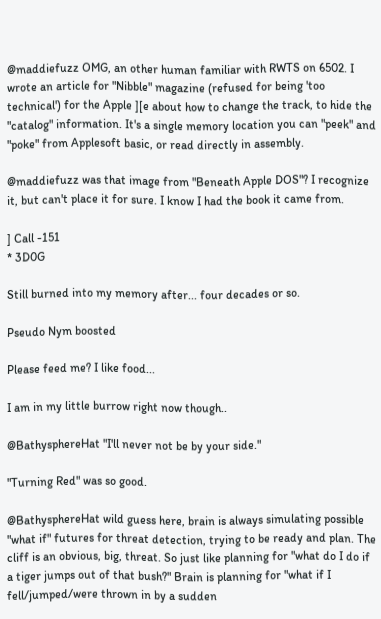@maddiefuzz OMG, an other human familiar with RWTS on 6502. I wrote an article for "Nibble" magazine (refused for being 'too technical') for the Apple ][e about how to change the track, to hide the "catalog" information. It's a single memory location you can "peek" and "poke" from Applesoft basic, or read directly in assembly.

@maddiefuzz was that image from "Beneath Apple DOS"? I recognize it, but can't place it for sure. I know I had the book it came from.

] Call -151
* 3D0G

Still burned into my memory after... four decades or so.

Pseudo Nym boosted

Please feed me? I like food...

I am in my little burrow right now though..

@BathysphereHat "I'll never not be by your side."

"Turning Red" was so good.

@BathysphereHat wild guess here, brain is always simulating possible "what if" futures for threat detection, trying to be ready and plan. The cliff is an obvious, big, threat. So just like planning for "what do I do if a tiger jumps out of that bush?" Brain is planning for "what if I fell/jumped/were thrown in by a sudden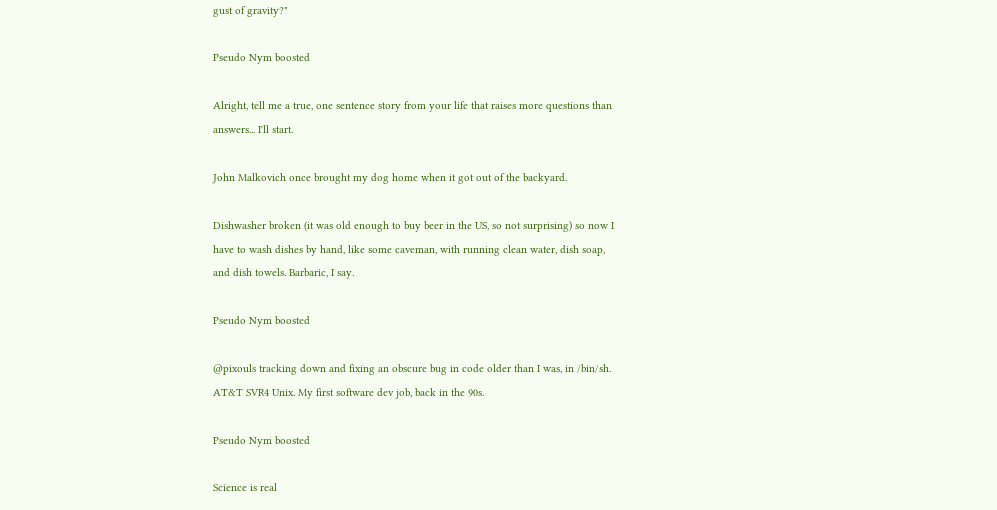gust of gravity?"

Pseudo Nym boosted

Alright, tell me a true, one sentence story from your life that raises more questions than answers... I'll start.

John Malkovich once brought my dog home when it got out of the backyard.

Dishwasher broken (it was old enough to buy beer in the US, so not surprising) so now I have to wash dishes by hand, like some caveman, with running clean water, dish soap, and dish towels. Barbaric, I say.

Pseudo Nym boosted

@pixouls tracking down and fixing an obscure bug in code older than I was, in /bin/sh. AT&T SVR4 Unix. My first software dev job, back in the 90s.

Pseudo Nym boosted

Science is real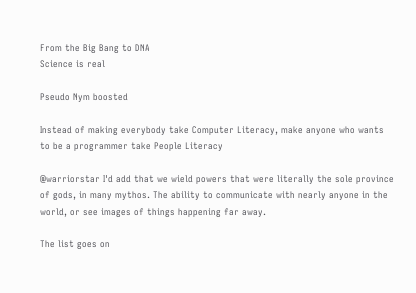From the Big Bang to DNA
Science is real

Pseudo Nym boosted

Instead of making everybody take Computer Literacy, make anyone who wants to be a programmer take People Literacy

@warriorstar I'd add that we wield powers that were literally the sole province of gods, in many mythos. The ability to communicate with nearly anyone in the world, or see images of things happening far away.

The list goes on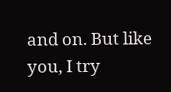and on. But like you, I try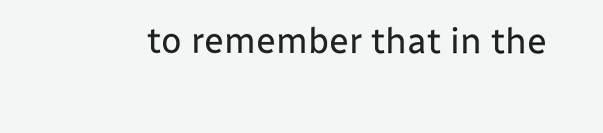to remember that in the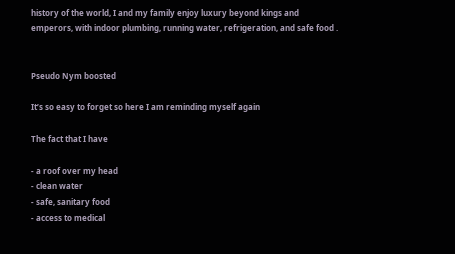history of the world, I and my family enjoy luxury beyond kings and emperors, with indoor plumbing, running water, refrigeration, and safe food .


Pseudo Nym boosted

It’s so easy to forget so here I am reminding myself again

The fact that I have

- a roof over my head
- clean water
- safe, sanitary food
- access to medical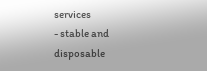services
- stable and disposable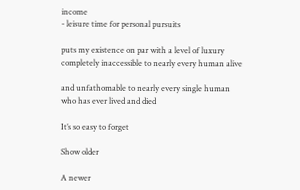income
- leisure time for personal pursuits

puts my existence on par with a level of luxury completely inaccessible to nearly every human alive

and unfathomable to nearly every single human who has ever lived and died

It’s so easy to forget

Show older

A newer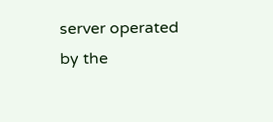server operated by the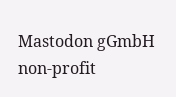Mastodon gGmbH non-profit